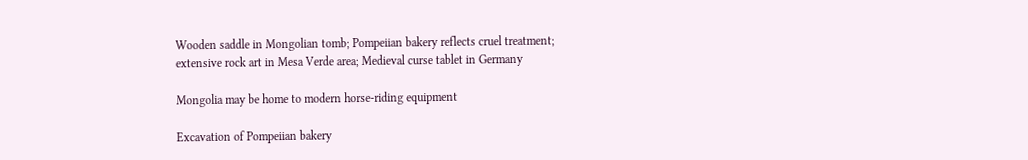Wooden saddle in Mongolian tomb; Pompeiian bakery reflects cruel treatment; extensive rock art in Mesa Verde area; Medieval curse tablet in Germany

Mongolia may be home to modern horse-riding equipment

Excavation of Pompeiian bakery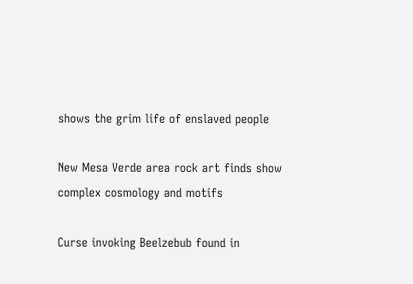shows the grim life of enslaved people

New Mesa Verde area rock art finds show complex cosmology and motifs

Curse invoking Beelzebub found in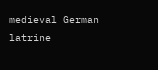medieval German latrine